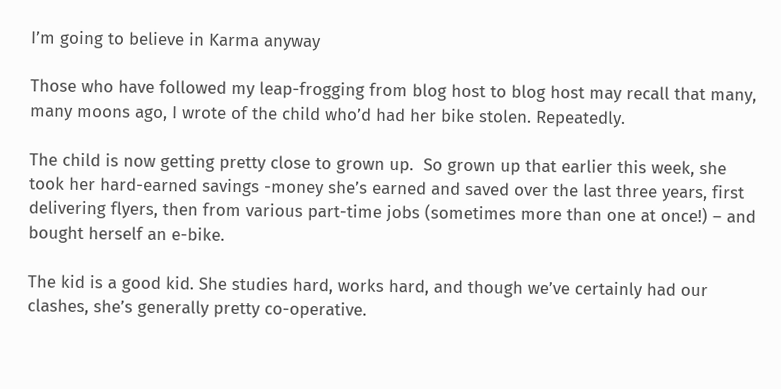I’m going to believe in Karma anyway

Those who have followed my leap-frogging from blog host to blog host may recall that many, many moons ago, I wrote of the child who’d had her bike stolen. Repeatedly.

The child is now getting pretty close to grown up.  So grown up that earlier this week, she took her hard-earned savings -money she’s earned and saved over the last three years, first delivering flyers, then from various part-time jobs (sometimes more than one at once!) – and bought herself an e-bike.

The kid is a good kid. She studies hard, works hard, and though we’ve certainly had our clashes, she’s generally pretty co-operative.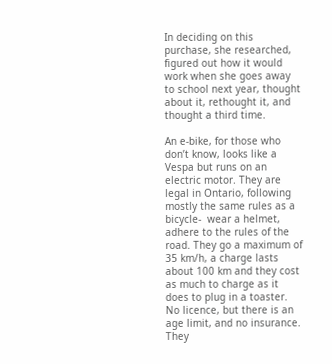In deciding on this purchase, she researched, figured out how it would work when she goes away to school next year, thought about it, rethought it, and thought a third time.

An e-bike, for those who don’t know, looks like a Vespa but runs on an electric motor. They are legal in Ontario, following mostly the same rules as a bicycle-  wear a helmet, adhere to the rules of the road. They go a maximum of 35 km/h, a charge lasts about 100 km and they cost as much to charge as it does to plug in a toaster. No licence, but there is an age limit, and no insurance. They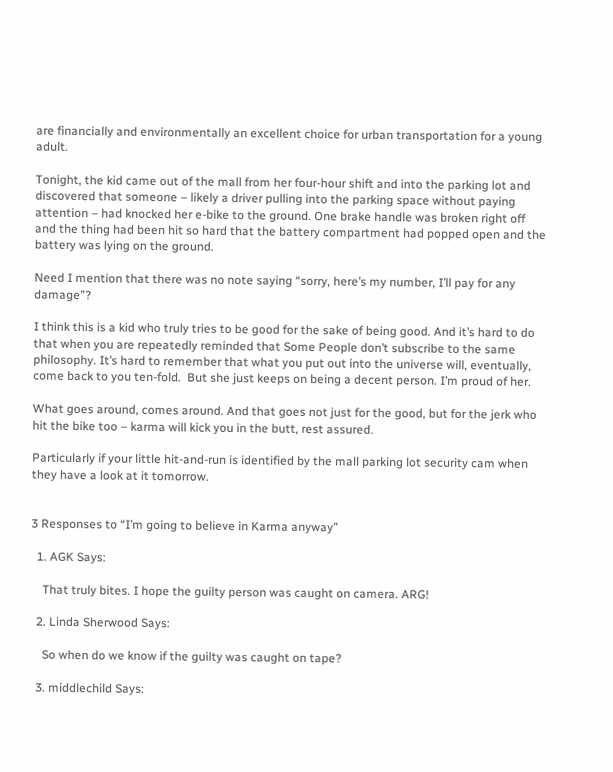are financially and environmentally an excellent choice for urban transportation for a young adult.

Tonight, the kid came out of the mall from her four-hour shift and into the parking lot and discovered that someone – likely a driver pulling into the parking space without paying attention – had knocked her e-bike to the ground. One brake handle was broken right off and the thing had been hit so hard that the battery compartment had popped open and the battery was lying on the ground.

Need I mention that there was no note saying “sorry, here’s my number, I’ll pay for any damage”?

I think this is a kid who truly tries to be good for the sake of being good. And it’s hard to do that when you are repeatedly reminded that Some People don’t subscribe to the same philosophy. It’s hard to remember that what you put out into the universe will, eventually, come back to you ten-fold.  But she just keeps on being a decent person. I’m proud of her.

What goes around, comes around. And that goes not just for the good, but for the jerk who hit the bike too – karma will kick you in the butt, rest assured.

Particularly if your little hit-and-run is identified by the mall parking lot security cam when they have a look at it tomorrow.


3 Responses to “I’m going to believe in Karma anyway”

  1. AGK Says:

    That truly bites. I hope the guilty person was caught on camera. ARG!

  2. Linda Sherwood Says:

    So when do we know if the guilty was caught on tape?

  3. middlechild Says: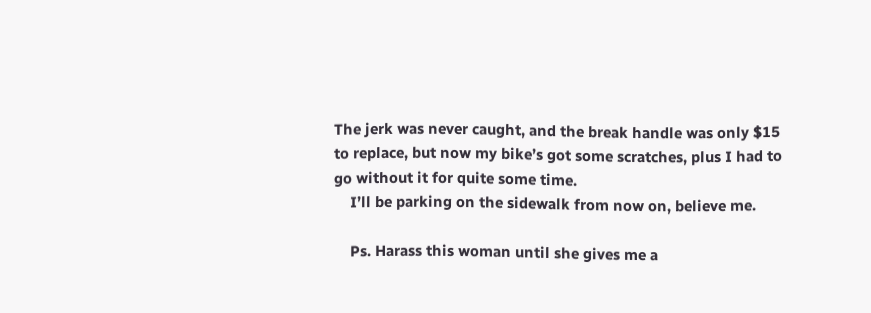The jerk was never caught, and the break handle was only $15 to replace, but now my bike’s got some scratches, plus I had to go without it for quite some time.
    I’ll be parking on the sidewalk from now on, believe me.

    Ps. Harass this woman until she gives me a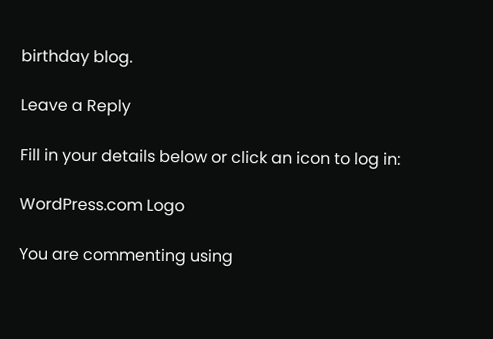birthday blog.

Leave a Reply

Fill in your details below or click an icon to log in:

WordPress.com Logo

You are commenting using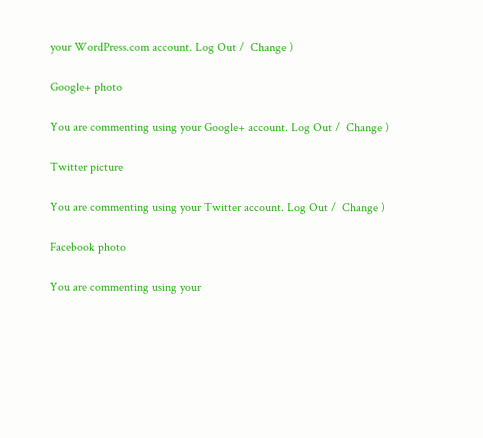your WordPress.com account. Log Out /  Change )

Google+ photo

You are commenting using your Google+ account. Log Out /  Change )

Twitter picture

You are commenting using your Twitter account. Log Out /  Change )

Facebook photo

You are commenting using your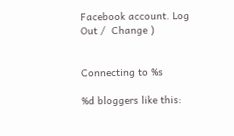Facebook account. Log Out /  Change )


Connecting to %s

%d bloggers like this: